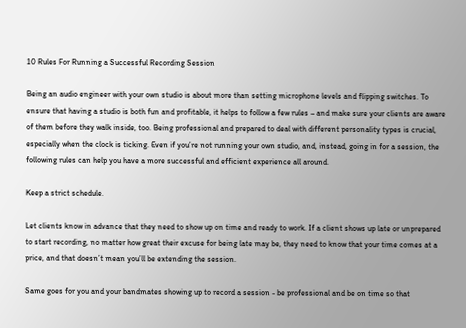10 Rules For Running a Successful Recording Session

Being an audio engineer with your own studio is about more than setting microphone levels and flipping switches. To ensure that having a studio is both fun and profitable, it helps to follow a few rules – and make sure your clients are aware of them before they walk inside, too. Being professional and prepared to deal with different personality types is crucial, especially when the clock is ticking. Even if you’re not running your own studio, and, instead, going in for a session, the following rules can help you have a more successful and efficient experience all around.

Keep a strict schedule.

Let clients know in advance that they need to show up on time and ready to work. If a client shows up late or unprepared to start recording, no matter how great their excuse for being late may be, they need to know that your time comes at a price, and that doesn’t mean you’ll be extending the session.

Same goes for you and your bandmates showing up to record a session - be professional and be on time so that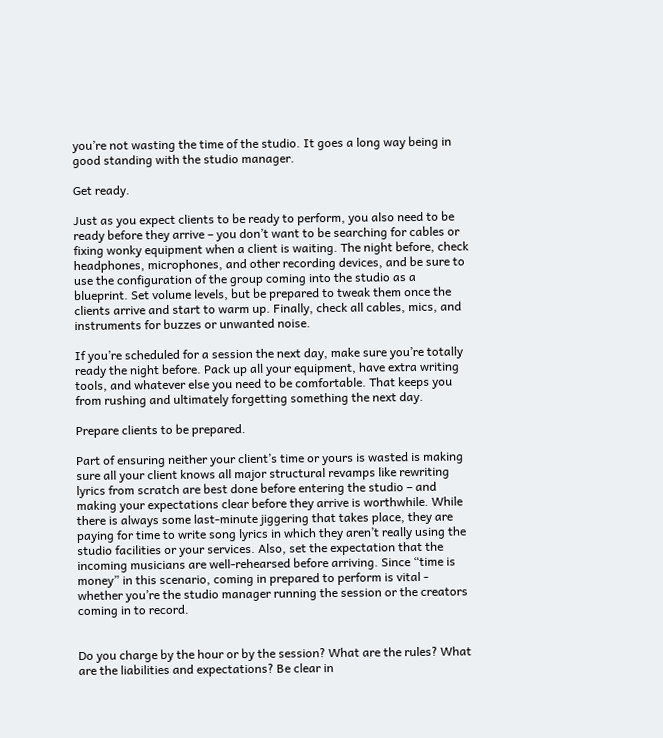you’re not wasting the time of the studio. It goes a long way being in good standing with the studio manager.

Get ready.

Just as you expect clients to be ready to perform, you also need to be ready before they arrive – you don’t want to be searching for cables or fixing wonky equipment when a client is waiting. The night before, check headphones, microphones, and other recording devices, and be sure to use the configuration of the group coming into the studio as a blueprint. Set volume levels, but be prepared to tweak them once the clients arrive and start to warm up. Finally, check all cables, mics, and instruments for buzzes or unwanted noise.

If you’re scheduled for a session the next day, make sure you’re totally ready the night before. Pack up all your equipment, have extra writing tools, and whatever else you need to be comfortable. That keeps you from rushing and ultimately forgetting something the next day.

Prepare clients to be prepared.

Part of ensuring neither your client’s time or yours is wasted is making sure all your client knows all major structural revamps like rewriting lyrics from scratch are best done before entering the studio – and making your expectations clear before they arrive is worthwhile. While there is always some last-minute jiggering that takes place, they are paying for time to write song lyrics in which they aren’t really using the studio facilities or your services. Also, set the expectation that the incoming musicians are well-rehearsed before arriving. Since “time is money” in this scenario, coming in prepared to perform is vital - whether you’re the studio manager running the session or the creators coming in to record.


Do you charge by the hour or by the session? What are the rules? What are the liabilities and expectations? Be clear in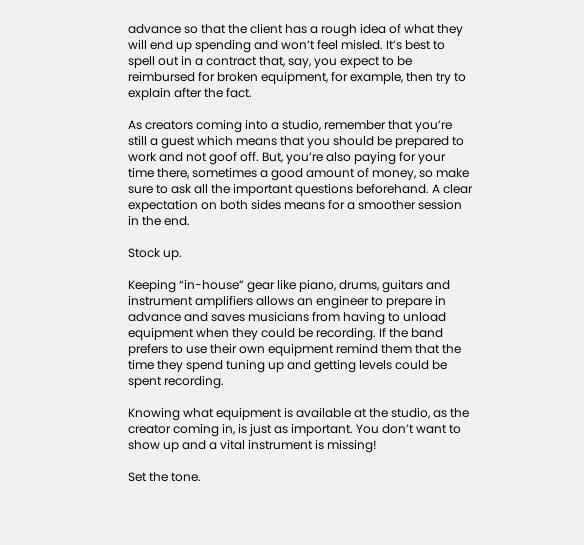advance so that the client has a rough idea of what they will end up spending and won’t feel misled. It’s best to spell out in a contract that, say, you expect to be reimbursed for broken equipment, for example, then try to explain after the fact.

As creators coming into a studio, remember that you’re still a guest which means that you should be prepared to work and not goof off. But, you’re also paying for your time there, sometimes a good amount of money, so make sure to ask all the important questions beforehand. A clear expectation on both sides means for a smoother session in the end.

Stock up.

Keeping “in-house” gear like piano, drums, guitars and instrument amplifiers allows an engineer to prepare in advance and saves musicians from having to unload equipment when they could be recording. If the band prefers to use their own equipment remind them that the time they spend tuning up and getting levels could be spent recording.

Knowing what equipment is available at the studio, as the creator coming in, is just as important. You don’t want to show up and a vital instrument is missing!

Set the tone.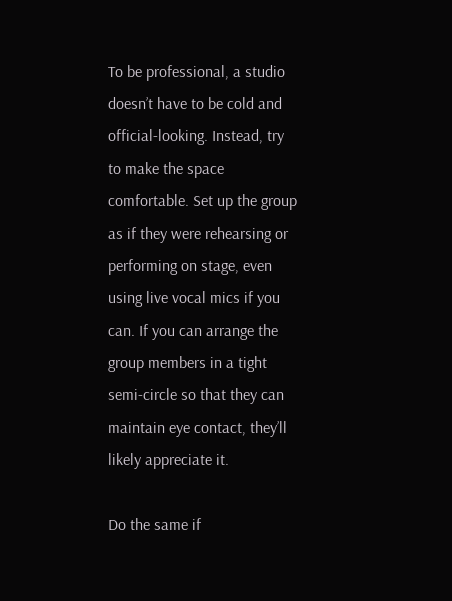To be professional, a studio doesn’t have to be cold and official-looking. Instead, try to make the space comfortable. Set up the group as if they were rehearsing or performing on stage, even using live vocal mics if you can. If you can arrange the group members in a tight semi-circle so that they can maintain eye contact, they’ll likely appreciate it.

Do the same if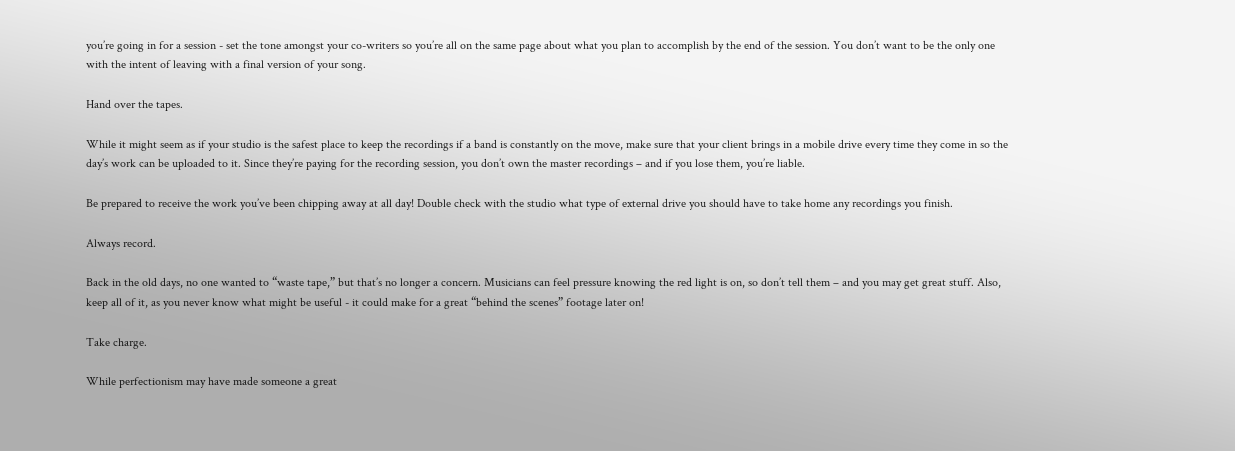you’re going in for a session - set the tone amongst your co-writers so you’re all on the same page about what you plan to accomplish by the end of the session. You don’t want to be the only one with the intent of leaving with a final version of your song.

Hand over the tapes.

While it might seem as if your studio is the safest place to keep the recordings if a band is constantly on the move, make sure that your client brings in a mobile drive every time they come in so the day’s work can be uploaded to it. Since they’re paying for the recording session, you don’t own the master recordings – and if you lose them, you’re liable.

Be prepared to receive the work you’ve been chipping away at all day! Double check with the studio what type of external drive you should have to take home any recordings you finish.

Always record.

Back in the old days, no one wanted to “waste tape,” but that’s no longer a concern. Musicians can feel pressure knowing the red light is on, so don’t tell them – and you may get great stuff. Also, keep all of it, as you never know what might be useful - it could make for a great “behind the scenes” footage later on!

Take charge.

While perfectionism may have made someone a great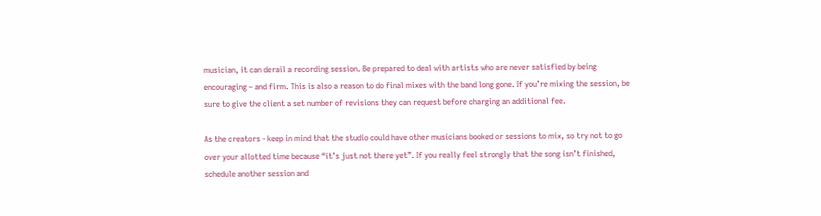musician, it can derail a recording session. Be prepared to deal with artists who are never satisfied by being encouraging – and firm. This is also a reason to do final mixes with the band long gone. If you’re mixing the session, be sure to give the client a set number of revisions they can request before charging an additional fee.

As the creators - keep in mind that the studio could have other musicians booked or sessions to mix, so try not to go over your allotted time because “it’s just not there yet”. If you really feel strongly that the song isn’t finished, schedule another session and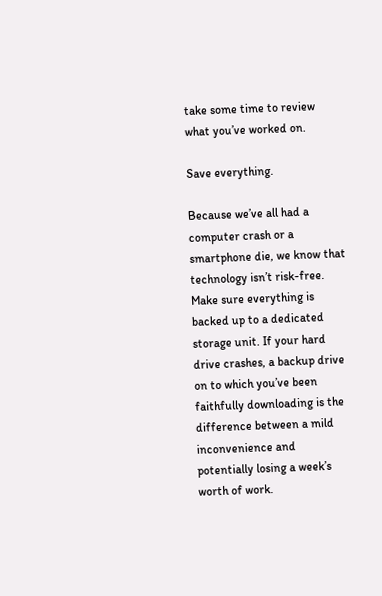take some time to review what you’ve worked on.

Save everything.

Because we’ve all had a computer crash or a smartphone die, we know that technology isn’t risk-free. Make sure everything is backed up to a dedicated storage unit. If your hard drive crashes, a backup drive on to which you’ve been faithfully downloading is the difference between a mild inconvenience and potentially losing a week’s worth of work.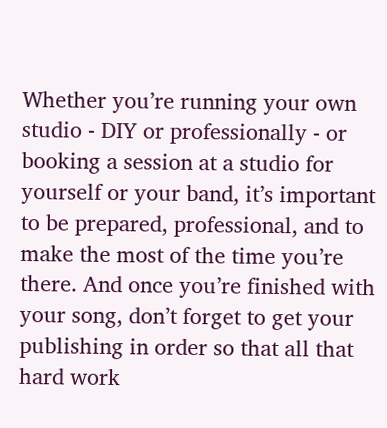Whether you’re running your own studio - DIY or professionally - or booking a session at a studio for yourself or your band, it’s important to be prepared, professional, and to make the most of the time you’re there. And once you’re finished with your song, don’t forget to get your publishing in order so that all that hard work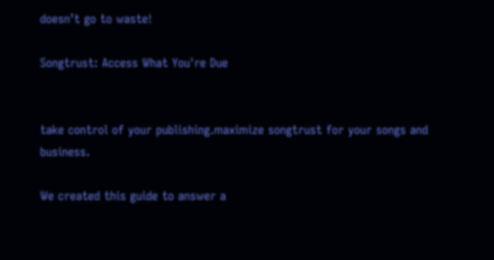doesn’t go to waste!

Songtrust: Access What You're Due


take control of your publishing.maximize songtrust for your songs and business.

We created this guide to answer a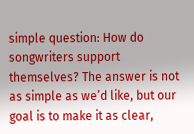simple question: How do songwriters support themselves? The answer is not as simple as we’d like, but our goal is to make it as clear,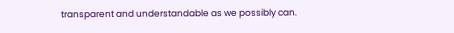transparent and understandable as we possibly can.